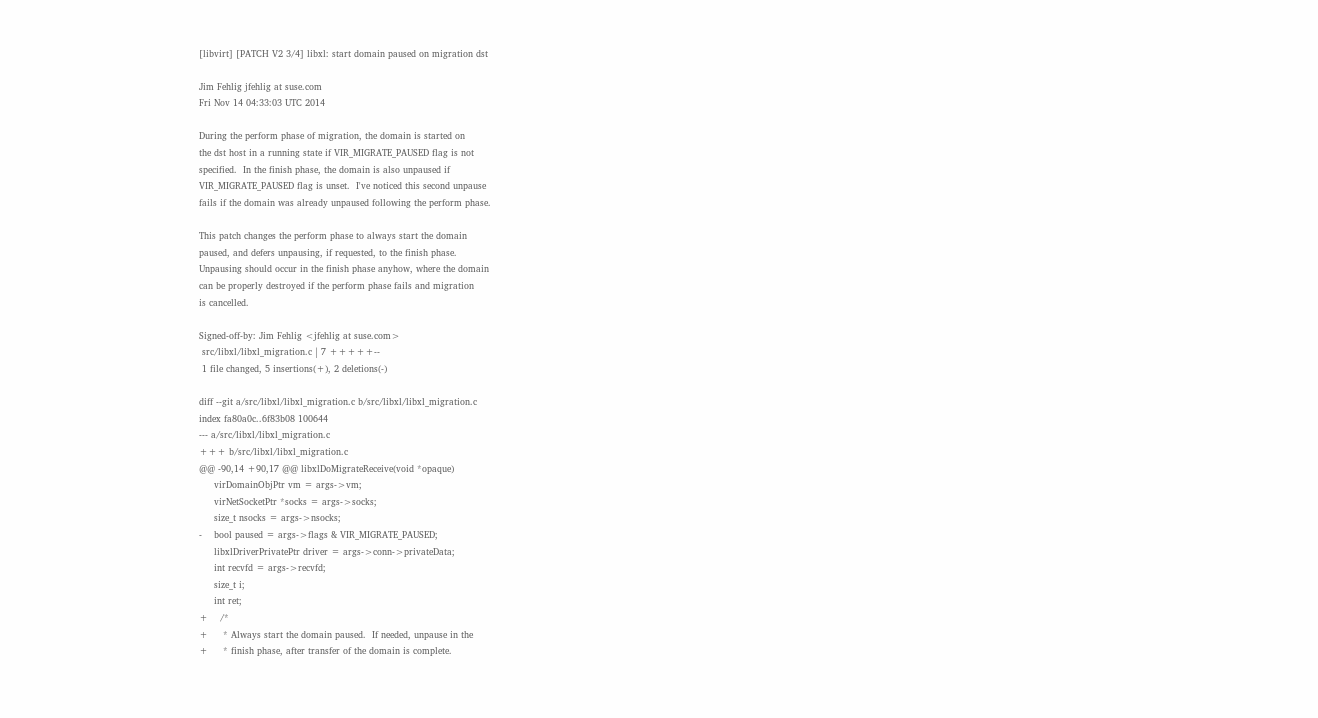[libvirt] [PATCH V2 3/4] libxl: start domain paused on migration dst

Jim Fehlig jfehlig at suse.com
Fri Nov 14 04:33:03 UTC 2014

During the perform phase of migration, the domain is started on
the dst host in a running state if VIR_MIGRATE_PAUSED flag is not
specified.  In the finish phase, the domain is also unpaused if
VIR_MIGRATE_PAUSED flag is unset.  I've noticed this second unpause
fails if the domain was already unpaused following the perform phase.

This patch changes the perform phase to always start the domain
paused, and defers unpausing, if requested, to the finish phase.
Unpausing should occur in the finish phase anyhow, where the domain
can be properly destroyed if the perform phase fails and migration
is cancelled.

Signed-off-by: Jim Fehlig <jfehlig at suse.com>
 src/libxl/libxl_migration.c | 7 +++++--
 1 file changed, 5 insertions(+), 2 deletions(-)

diff --git a/src/libxl/libxl_migration.c b/src/libxl/libxl_migration.c
index fa80a0c..6f83b08 100644
--- a/src/libxl/libxl_migration.c
+++ b/src/libxl/libxl_migration.c
@@ -90,14 +90,17 @@ libxlDoMigrateReceive(void *opaque)
     virDomainObjPtr vm = args->vm;
     virNetSocketPtr *socks = args->socks;
     size_t nsocks = args->nsocks;
-    bool paused = args->flags & VIR_MIGRATE_PAUSED;
     libxlDriverPrivatePtr driver = args->conn->privateData;
     int recvfd = args->recvfd;
     size_t i;
     int ret;
+    /*
+     * Always start the domain paused.  If needed, unpause in the
+     * finish phase, after transfer of the domain is complete.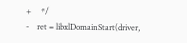+     */
-    ret = libxlDomainStart(driver,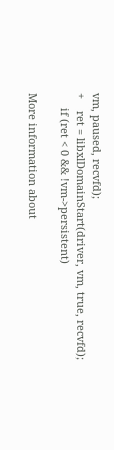vm, paused, recvfd);
+    ret = libxlDomainStart(driver, vm, true, recvfd);
     if (ret < 0 && !vm->persistent)

More information about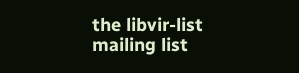the libvir-list mailing list